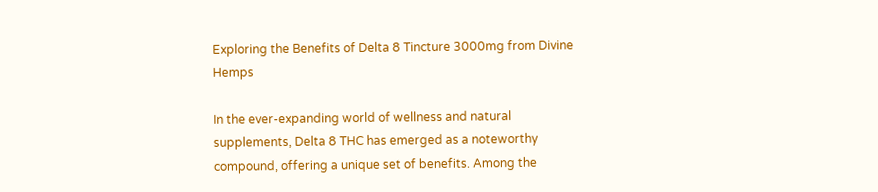Exploring the Benefits of Delta 8 Tincture 3000mg from Divine Hemps

In the ever-expanding world of wellness and natural supplements, Delta 8 THC has emerged as a noteworthy compound, offering a unique set of benefits. Among the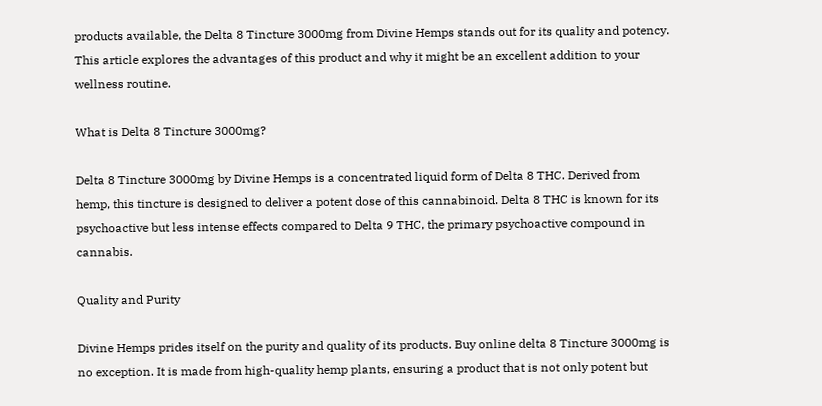products available, the Delta 8 Tincture 3000mg from Divine Hemps stands out for its quality and potency. This article explores the advantages of this product and why it might be an excellent addition to your wellness routine.

What is Delta 8 Tincture 3000mg?

Delta 8 Tincture 3000mg by Divine Hemps is a concentrated liquid form of Delta 8 THC. Derived from hemp, this tincture is designed to deliver a potent dose of this cannabinoid. Delta 8 THC is known for its psychoactive but less intense effects compared to Delta 9 THC, the primary psychoactive compound in cannabis.

Quality and Purity

Divine Hemps prides itself on the purity and quality of its products. Buy online delta 8 Tincture 3000mg is no exception. It is made from high-quality hemp plants, ensuring a product that is not only potent but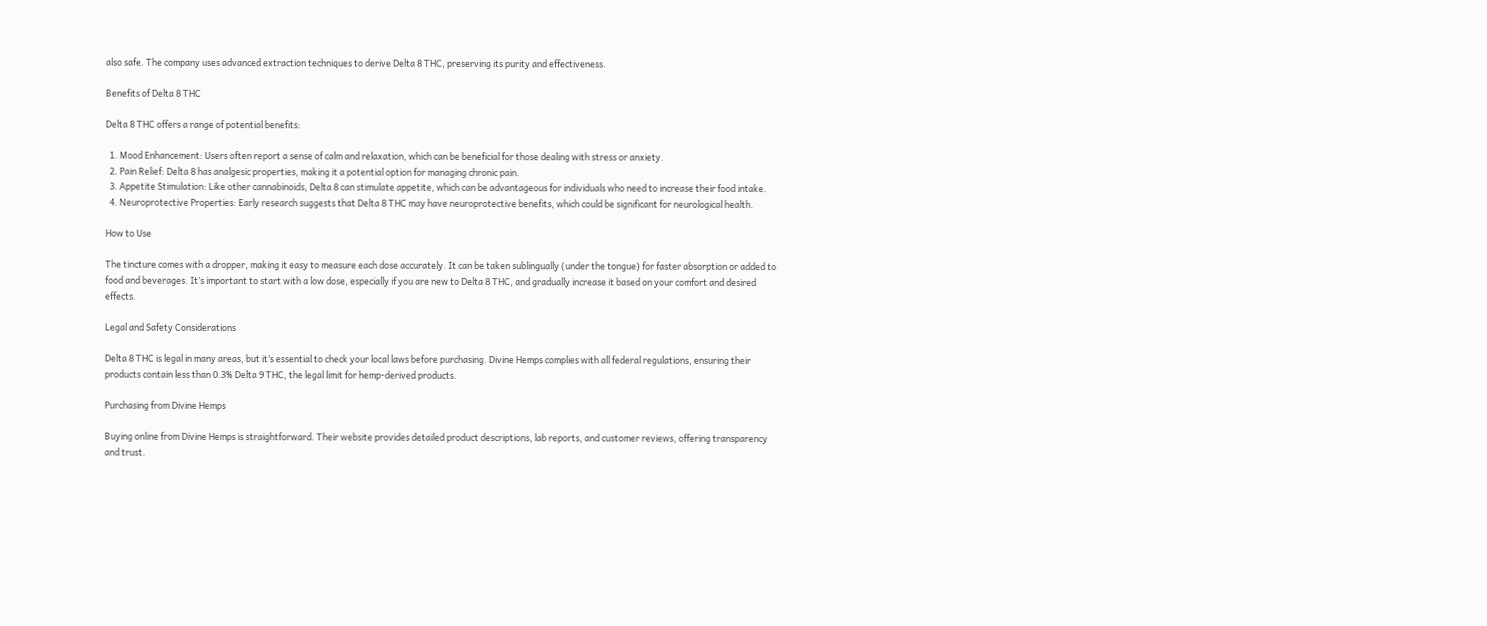also safe. The company uses advanced extraction techniques to derive Delta 8 THC, preserving its purity and effectiveness.

Benefits of Delta 8 THC

Delta 8 THC offers a range of potential benefits:

  1. Mood Enhancement: Users often report a sense of calm and relaxation, which can be beneficial for those dealing with stress or anxiety.
  2. Pain Relief: Delta 8 has analgesic properties, making it a potential option for managing chronic pain.
  3. Appetite Stimulation: Like other cannabinoids, Delta 8 can stimulate appetite, which can be advantageous for individuals who need to increase their food intake.
  4. Neuroprotective Properties: Early research suggests that Delta 8 THC may have neuroprotective benefits, which could be significant for neurological health.

How to Use

The tincture comes with a dropper, making it easy to measure each dose accurately. It can be taken sublingually (under the tongue) for faster absorption or added to food and beverages. It’s important to start with a low dose, especially if you are new to Delta 8 THC, and gradually increase it based on your comfort and desired effects.

Legal and Safety Considerations

Delta 8 THC is legal in many areas, but it’s essential to check your local laws before purchasing. Divine Hemps complies with all federal regulations, ensuring their products contain less than 0.3% Delta 9 THC, the legal limit for hemp-derived products.

Purchasing from Divine Hemps

Buying online from Divine Hemps is straightforward. Their website provides detailed product descriptions, lab reports, and customer reviews, offering transparency and trust.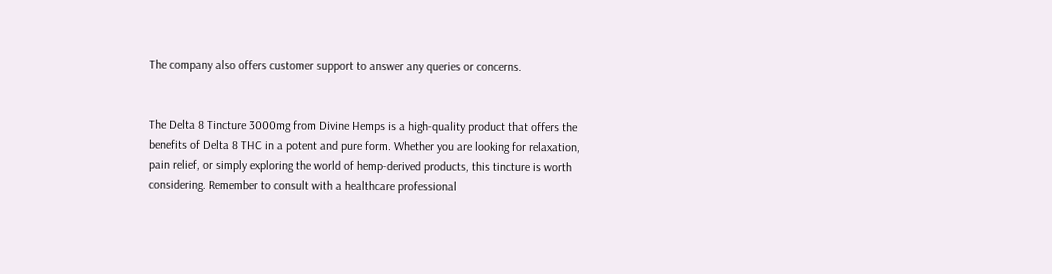The company also offers customer support to answer any queries or concerns.


The Delta 8 Tincture 3000mg from Divine Hemps is a high-quality product that offers the benefits of Delta 8 THC in a potent and pure form. Whether you are looking for relaxation, pain relief, or simply exploring the world of hemp-derived products, this tincture is worth considering. Remember to consult with a healthcare professional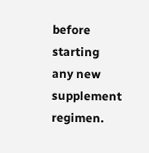before starting any new supplement regimen.